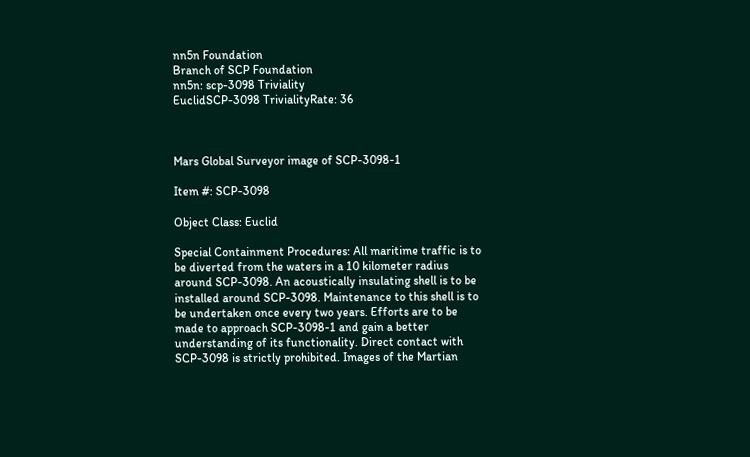nn5n Foundation
Branch of SCP Foundation
nn5n: scp-3098 Triviality
EuclidSCP-3098 TrivialityRate: 36



Mars Global Surveyor image of SCP-3098-1

Item #: SCP-3098

Object Class: Euclid

Special Containment Procedures: All maritime traffic is to be diverted from the waters in a 10 kilometer radius around SCP-3098. An acoustically insulating shell is to be installed around SCP-3098. Maintenance to this shell is to be undertaken once every two years. Efforts are to be made to approach SCP-3098-1 and gain a better understanding of its functionality. Direct contact with SCP-3098 is strictly prohibited. Images of the Martian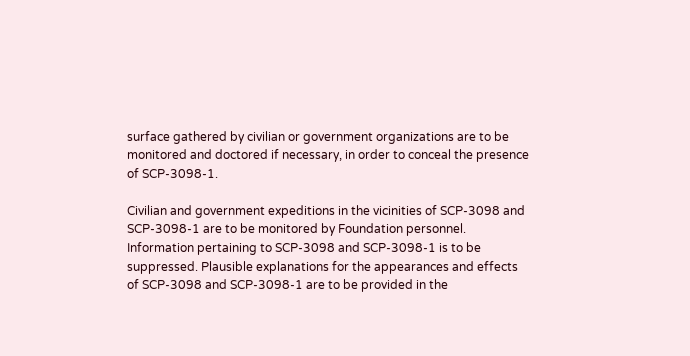surface gathered by civilian or government organizations are to be monitored and doctored if necessary, in order to conceal the presence of SCP-3098-1.

Civilian and government expeditions in the vicinities of SCP-3098 and SCP-3098-1 are to be monitored by Foundation personnel. Information pertaining to SCP-3098 and SCP-3098-1 is to be suppressed. Plausible explanations for the appearances and effects of SCP-3098 and SCP-3098-1 are to be provided in the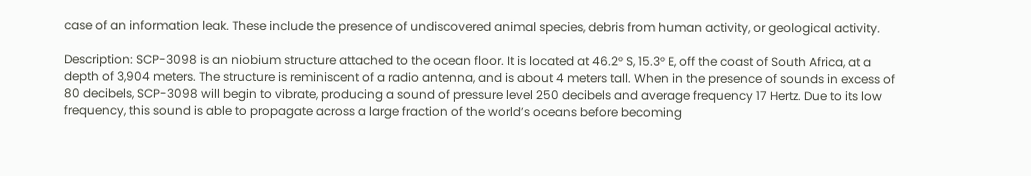case of an information leak. These include the presence of undiscovered animal species, debris from human activity, or geological activity.

Description: SCP-3098 is an niobium structure attached to the ocean floor. It is located at 46.2° S, 15.3° E, off the coast of South Africa, at a depth of 3,904 meters. The structure is reminiscent of a radio antenna, and is about 4 meters tall. When in the presence of sounds in excess of 80 decibels, SCP-3098 will begin to vibrate, producing a sound of pressure level 250 decibels and average frequency 17 Hertz. Due to its low frequency, this sound is able to propagate across a large fraction of the world’s oceans before becoming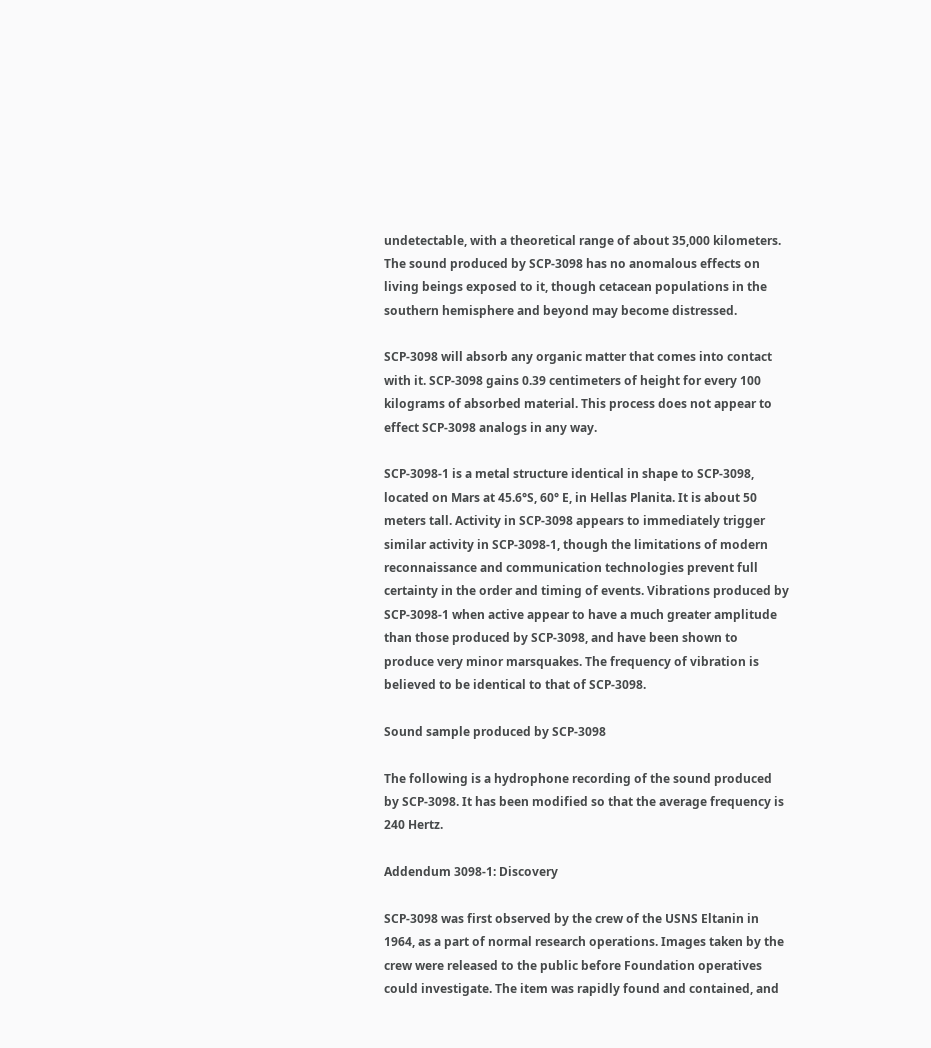undetectable, with a theoretical range of about 35,000 kilometers. The sound produced by SCP-3098 has no anomalous effects on living beings exposed to it, though cetacean populations in the southern hemisphere and beyond may become distressed.

SCP-3098 will absorb any organic matter that comes into contact with it. SCP-3098 gains 0.39 centimeters of height for every 100 kilograms of absorbed material. This process does not appear to effect SCP-3098 analogs in any way.

SCP-3098-1 is a metal structure identical in shape to SCP-3098, located on Mars at 45.6°S, 60° E, in Hellas Planita. It is about 50 meters tall. Activity in SCP-3098 appears to immediately trigger similar activity in SCP-3098-1, though the limitations of modern reconnaissance and communication technologies prevent full certainty in the order and timing of events. Vibrations produced by SCP-3098-1 when active appear to have a much greater amplitude than those produced by SCP-3098, and have been shown to produce very minor marsquakes. The frequency of vibration is believed to be identical to that of SCP-3098.

Sound sample produced by SCP-3098

The following is a hydrophone recording of the sound produced by SCP-3098. It has been modified so that the average frequency is 240 Hertz.

Addendum 3098-1: Discovery

SCP-3098 was first observed by the crew of the USNS Eltanin in 1964, as a part of normal research operations. Images taken by the crew were released to the public before Foundation operatives could investigate. The item was rapidly found and contained, and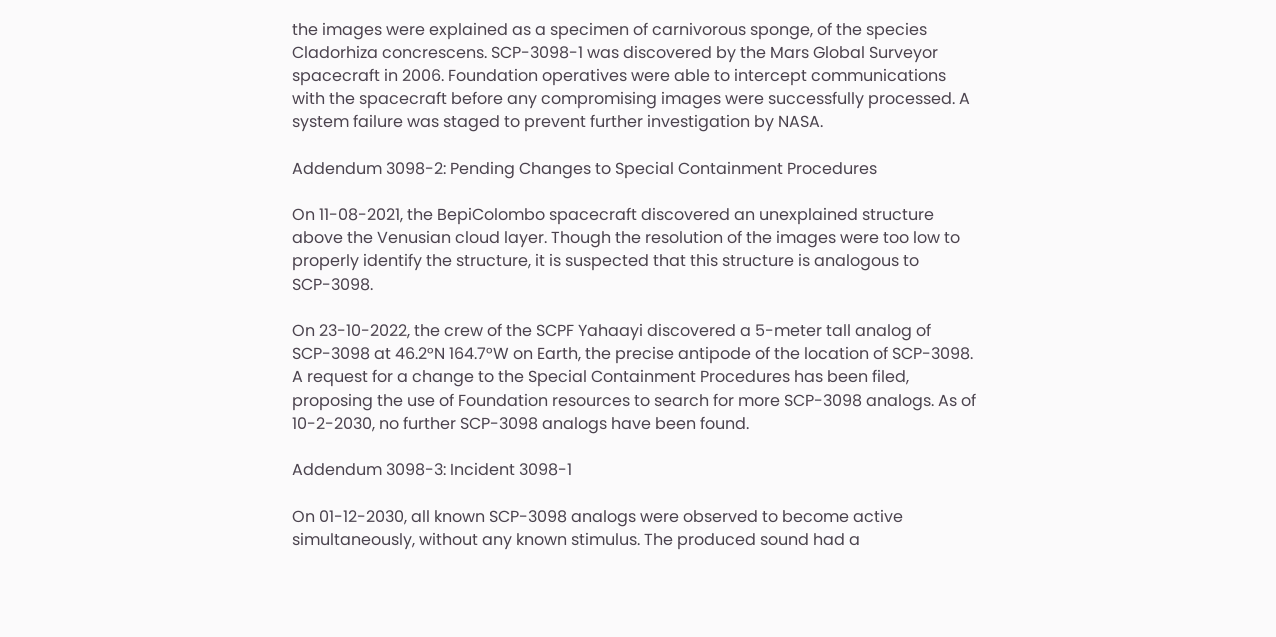the images were explained as a specimen of carnivorous sponge, of the species Cladorhiza concrescens. SCP-3098-1 was discovered by the Mars Global Surveyor spacecraft in 2006. Foundation operatives were able to intercept communications with the spacecraft before any compromising images were successfully processed. A system failure was staged to prevent further investigation by NASA.

Addendum 3098-2: Pending Changes to Special Containment Procedures

On 11-08-2021, the BepiColombo spacecraft discovered an unexplained structure above the Venusian cloud layer. Though the resolution of the images were too low to properly identify the structure, it is suspected that this structure is analogous to SCP-3098.

On 23-10-2022, the crew of the SCPF Yahaayi discovered a 5-meter tall analog of SCP-3098 at 46.2°N 164.7°W on Earth, the precise antipode of the location of SCP-3098. A request for a change to the Special Containment Procedures has been filed, proposing the use of Foundation resources to search for more SCP-3098 analogs. As of 10-2-2030, no further SCP-3098 analogs have been found.

Addendum 3098-3: Incident 3098-1

On 01-12-2030, all known SCP-3098 analogs were observed to become active simultaneously, without any known stimulus. The produced sound had a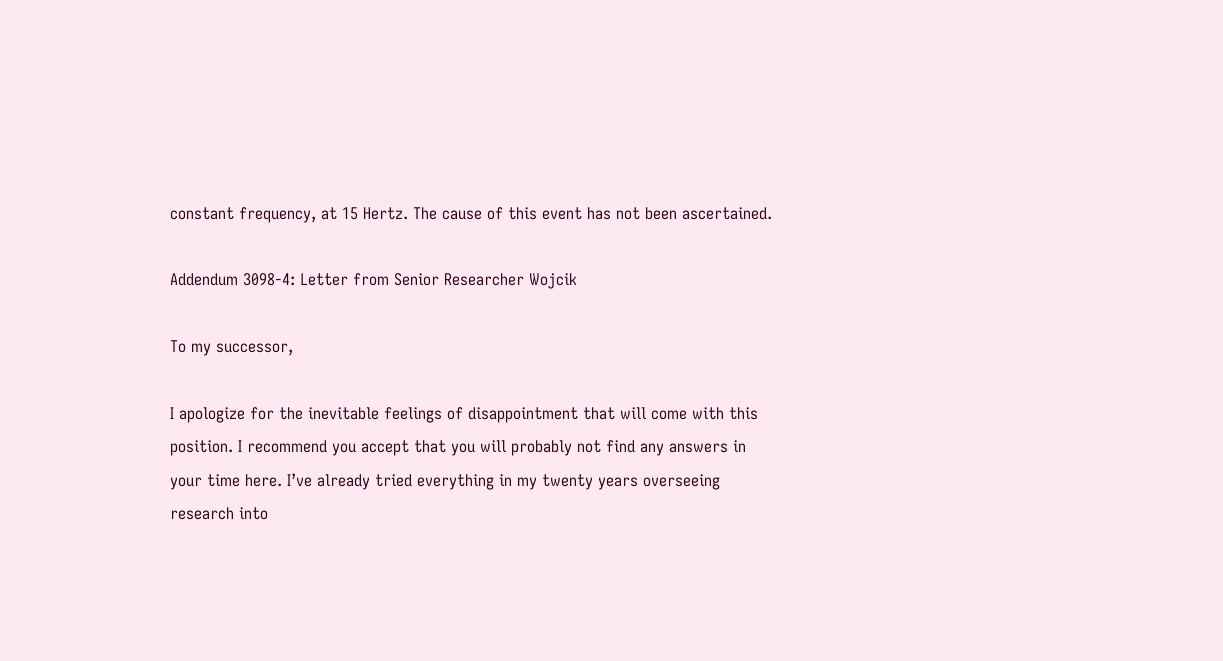constant frequency, at 15 Hertz. The cause of this event has not been ascertained.

Addendum 3098-4: Letter from Senior Researcher Wojcik

To my successor,

I apologize for the inevitable feelings of disappointment that will come with this position. I recommend you accept that you will probably not find any answers in your time here. I’ve already tried everything in my twenty years overseeing research into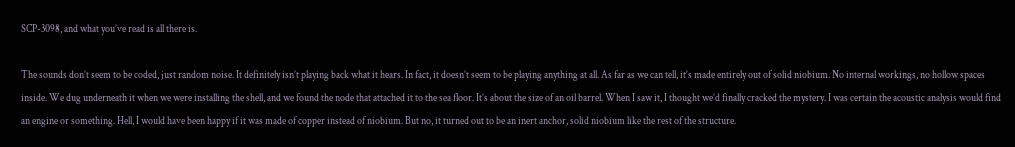SCP-3098, and what you’ve read is all there is.

The sounds don’t seem to be coded, just random noise. It definitely isn’t playing back what it hears. In fact, it doesn’t seem to be playing anything at all. As far as we can tell, it’s made entirely out of solid niobium. No internal workings, no hollow spaces inside. We dug underneath it when we were installing the shell, and we found the node that attached it to the sea floor. It’s about the size of an oil barrel. When I saw it, I thought we’d finally cracked the mystery. I was certain the acoustic analysis would find an engine or something. Hell, I would have been happy if it was made of copper instead of niobium. But no, it turned out to be an inert anchor, solid niobium like the rest of the structure.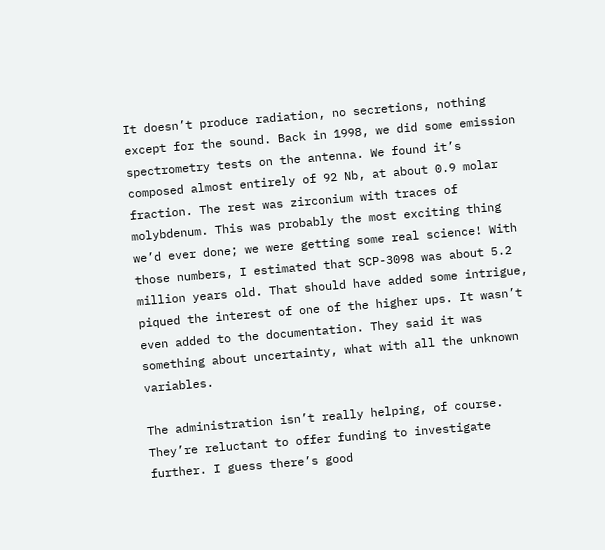It doesn’t produce radiation, no secretions, nothing except for the sound. Back in 1998, we did some emission spectrometry tests on the antenna. We found it’s composed almost entirely of 92 Nb, at about 0.9 molar fraction. The rest was zirconium with traces of molybdenum. This was probably the most exciting thing we’d ever done; we were getting some real science! With those numbers, I estimated that SCP-3098 was about 5.2 million years old. That should have added some intrigue, piqued the interest of one of the higher ups. It wasn’t even added to the documentation. They said it was something about uncertainty, what with all the unknown variables.

The administration isn’t really helping, of course. They’re reluctant to offer funding to investigate further. I guess there’s good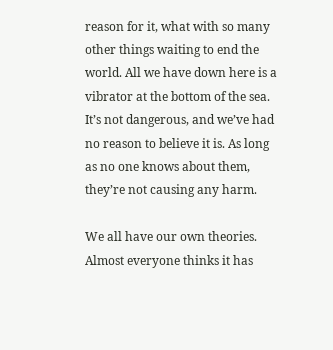reason for it, what with so many other things waiting to end the world. All we have down here is a vibrator at the bottom of the sea. It’s not dangerous, and we’ve had no reason to believe it is. As long as no one knows about them, they’re not causing any harm.

We all have our own theories. Almost everyone thinks it has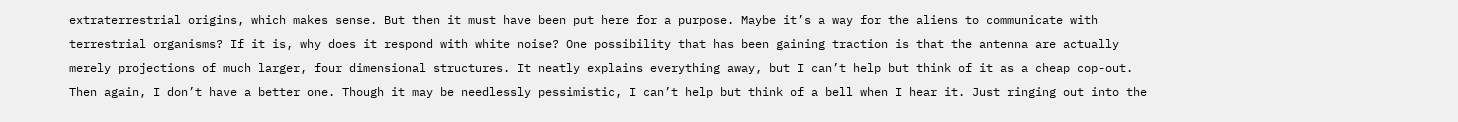extraterrestrial origins, which makes sense. But then it must have been put here for a purpose. Maybe it’s a way for the aliens to communicate with terrestrial organisms? If it is, why does it respond with white noise? One possibility that has been gaining traction is that the antenna are actually merely projections of much larger, four dimensional structures. It neatly explains everything away, but I can’t help but think of it as a cheap cop-out. Then again, I don’t have a better one. Though it may be needlessly pessimistic, I can’t help but think of a bell when I hear it. Just ringing out into the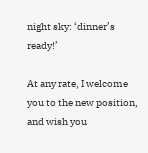night sky: ‘dinner’s ready!’

At any rate, I welcome you to the new position, and wish you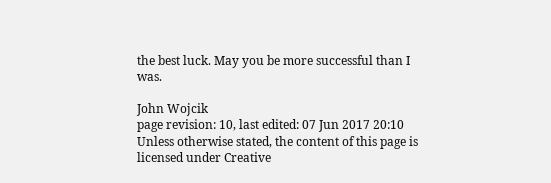the best luck. May you be more successful than I was.

John Wojcik
page revision: 10, last edited: 07 Jun 2017 20:10
Unless otherwise stated, the content of this page is licensed under Creative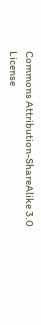Commons Attribution-ShareAlike 3.0 License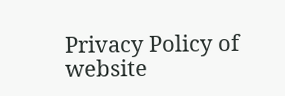Privacy Policy of website